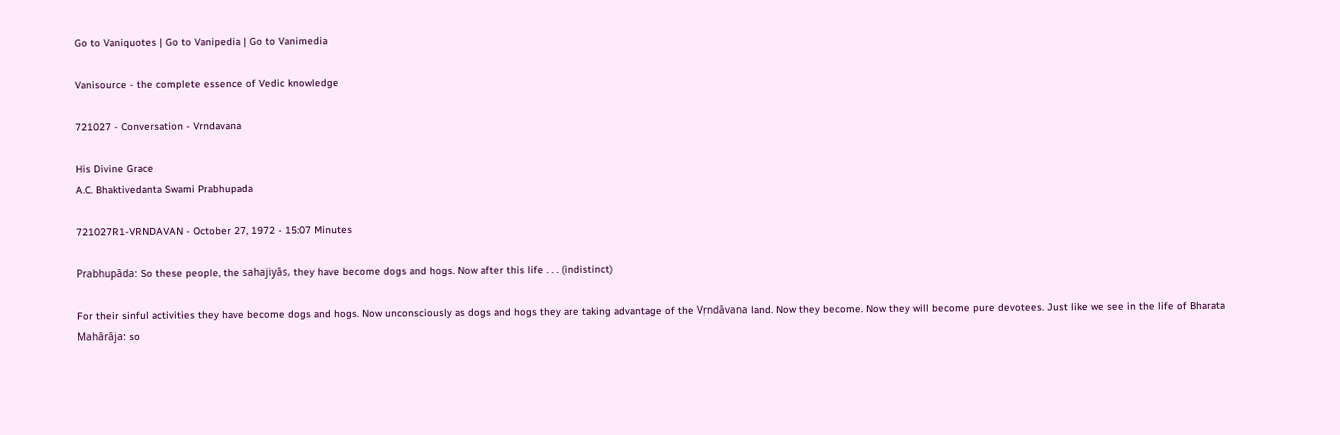Go to Vaniquotes | Go to Vanipedia | Go to Vanimedia

Vanisource - the complete essence of Vedic knowledge

721027 - Conversation - Vrndavana

His Divine Grace
A.C. Bhaktivedanta Swami Prabhupada

721027R1-VRNDAVAN - October 27, 1972 - 15:07 Minutes

Prabhupāda: So these people, the sahajiyās, they have become dogs and hogs. Now after this life . . . (indistinct)

For their sinful activities they have become dogs and hogs. Now unconsciously as dogs and hogs they are taking advantage of the Vṛndāvana land. Now they become. Now they will become pure devotees. Just like we see in the life of Bharata Mahārāja: so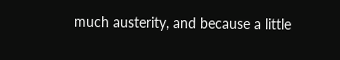much austerity, and because a little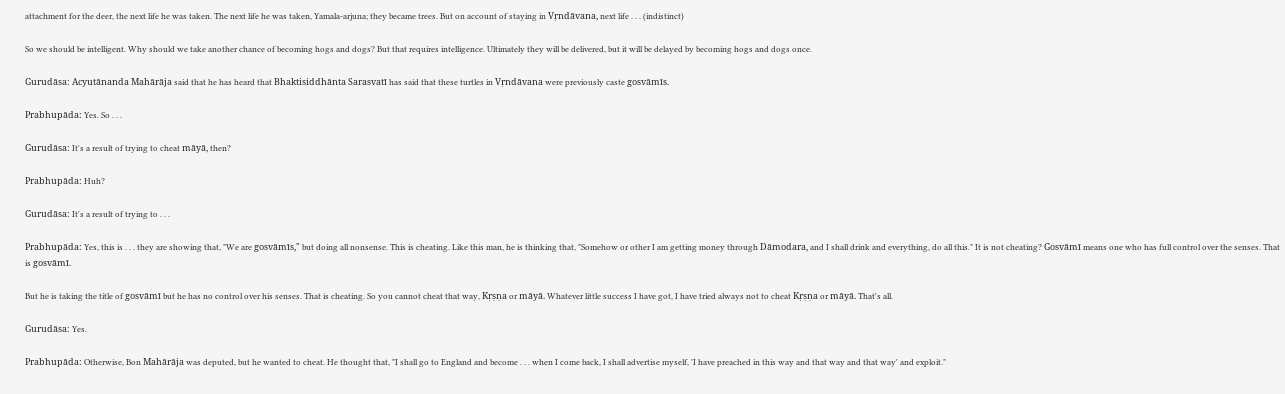attachment for the deer, the next life he was taken. The next life he was taken, Yamala-arjuna; they became trees. But on account of staying in Vṛndāvana, next life . . . (indistinct)

So we should be intelligent. Why should we take another chance of becoming hogs and dogs? But that requires intelligence. Ultimately they will be delivered, but it will be delayed by becoming hogs and dogs once.

Gurudāsa: Acyutānanda Mahārāja said that he has heard that Bhaktisiddhānta Sarasvatī has said that these turtles in Vṛndāvana were previously caste gosvāmīs.

Prabhupāda: Yes. So . . .

Gurudāsa: It's a result of trying to cheat māyā, then?

Prabhupāda: Huh?

Gurudāsa: It's a result of trying to . . .

Prabhupāda: Yes, this is . . . they are showing that, "We are gosvāmīs," but doing all nonsense. This is cheating. Like this man, he is thinking that, "Somehow or other I am getting money through Dāmodara, and I shall drink and everything, do all this." It is not cheating? Gosvāmī means one who has full control over the senses. That is gosvāmī.

But he is taking the title of gosvāmī but he has no control over his senses. That is cheating. So you cannot cheat that way, Kṛṣṇa or māyā. Whatever little success I have got, I have tried always not to cheat Kṛṣṇa or māyā. That's all.

Gurudāsa: Yes.

Prabhupāda: Otherwise, Bon Mahārāja was deputed, but he wanted to cheat. He thought that, "I shall go to England and become . . . when I come back, I shall advertise myself, 'I have preached in this way and that way and that way' and exploit."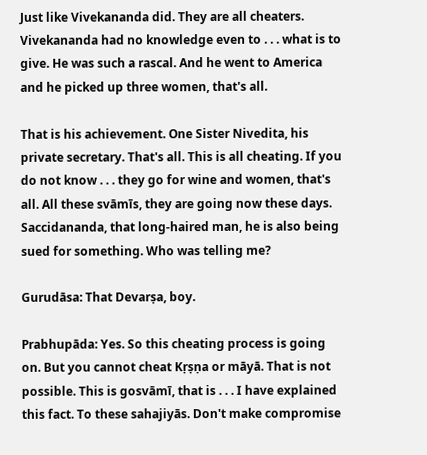Just like Vivekananda did. They are all cheaters. Vivekananda had no knowledge even to . . . what is to give. He was such a rascal. And he went to America and he picked up three women, that's all.

That is his achievement. One Sister Nivedita, his private secretary. That's all. This is all cheating. If you do not know . . . they go for wine and women, that's all. All these svāmīs, they are going now these days. Saccidananda, that long-haired man, he is also being sued for something. Who was telling me?

Gurudāsa: That Devarṣa, boy.

Prabhupāda: Yes. So this cheating process is going on. But you cannot cheat Kṛṣṇa or māyā. That is not possible. This is gosvāmī, that is . . . I have explained this fact. To these sahajiyās. Don't make compromise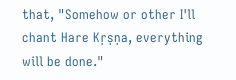that, "Somehow or other I'll chant Hare Kṛṣṇa, everything will be done."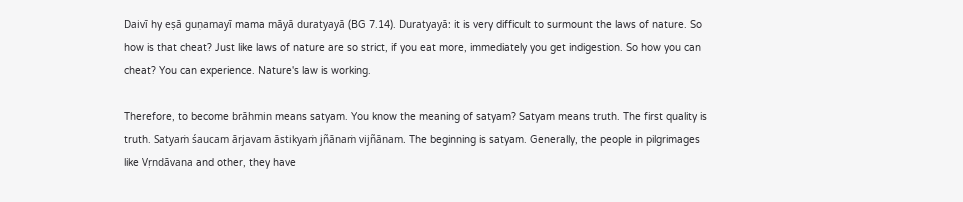Daivī hy eṣā guṇamayī mama māyā duratyayā (BG 7.14). Duratyayā: it is very difficult to surmount the laws of nature. So how is that cheat? Just like laws of nature are so strict, if you eat more, immediately you get indigestion. So how you can cheat? You can experience. Nature's law is working.

Therefore, to become brāhmin means satyam. You know the meaning of satyam? Satyam means truth. The first quality is truth. Satyaṁ śaucam ārjavam āstikyaṁ jñānaṁ vijñānam. The beginning is satyam. Generally, the people in pilgrimages like Vṛndāvana and other, they have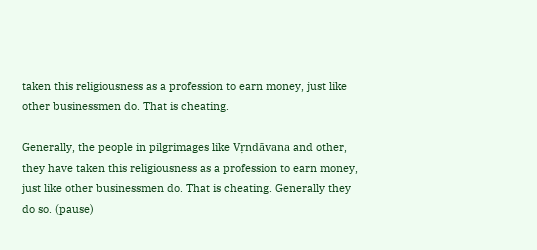taken this religiousness as a profession to earn money, just like other businessmen do. That is cheating.

Generally, the people in pilgrimages like Vṛndāvana and other, they have taken this religiousness as a profession to earn money, just like other businessmen do. That is cheating. Generally they do so. (pause)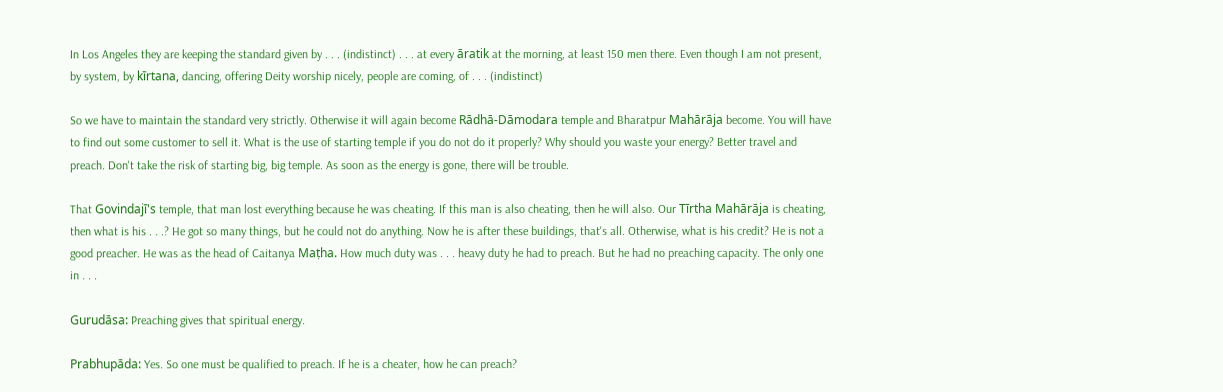In Los Angeles they are keeping the standard given by . . . (indistinct) . . . at every āratik at the morning, at least 150 men there. Even though I am not present, by system, by kīrtana, dancing, offering Deity worship nicely, people are coming, of . . . (indistinct)

So we have to maintain the standard very strictly. Otherwise it will again become Rādhā-Dāmodara temple and Bharatpur Mahārāja become. You will have to find out some customer to sell it. What is the use of starting temple if you do not do it properly? Why should you waste your energy? Better travel and preach. Don't take the risk of starting big, big temple. As soon as the energy is gone, there will be trouble.

That Govindajī's temple, that man lost everything because he was cheating. If this man is also cheating, then he will also. Our Tīrtha Mahārāja is cheating, then what is his . . .? He got so many things, but he could not do anything. Now he is after these buildings, that's all. Otherwise, what is his credit? He is not a good preacher. He was as the head of Caitanya Maṭha. How much duty was . . . heavy duty he had to preach. But he had no preaching capacity. The only one in . . .

Gurudāsa: Preaching gives that spiritual energy.

Prabhupāda: Yes. So one must be qualified to preach. If he is a cheater, how he can preach?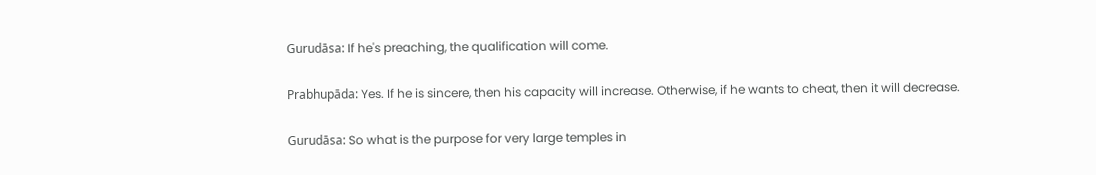Gurudāsa: If he's preaching, the qualification will come.

Prabhupāda: Yes. If he is sincere, then his capacity will increase. Otherwise, if he wants to cheat, then it will decrease.

Gurudāsa: So what is the purpose for very large temples in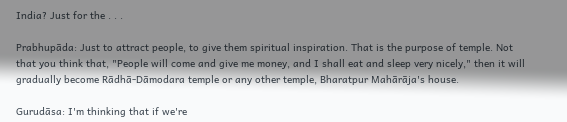India? Just for the . . .

Prabhupāda: Just to attract people, to give them spiritual inspiration. That is the purpose of temple. Not that you think that, "People will come and give me money, and I shall eat and sleep very nicely," then it will gradually become Rādhā-Dāmodara temple or any other temple, Bharatpur Mahārāja's house.

Gurudāsa: I'm thinking that if we're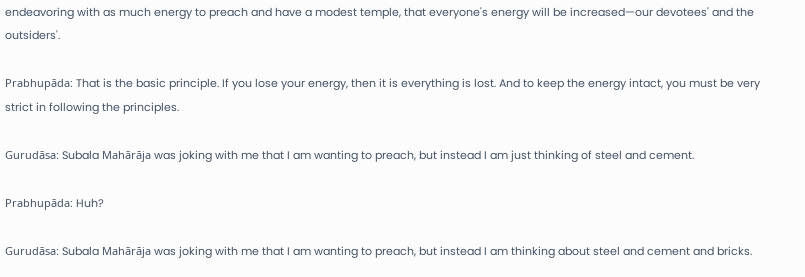endeavoring with as much energy to preach and have a modest temple, that everyone's energy will be increased—our devotees' and the outsiders'.

Prabhupāda: That is the basic principle. If you lose your energy, then it is everything is lost. And to keep the energy intact, you must be very strict in following the principles.

Gurudāsa: Subala Mahārāja was joking with me that I am wanting to preach, but instead I am just thinking of steel and cement.

Prabhupāda: Huh?

Gurudāsa: Subala Mahārāja was joking with me that I am wanting to preach, but instead I am thinking about steel and cement and bricks.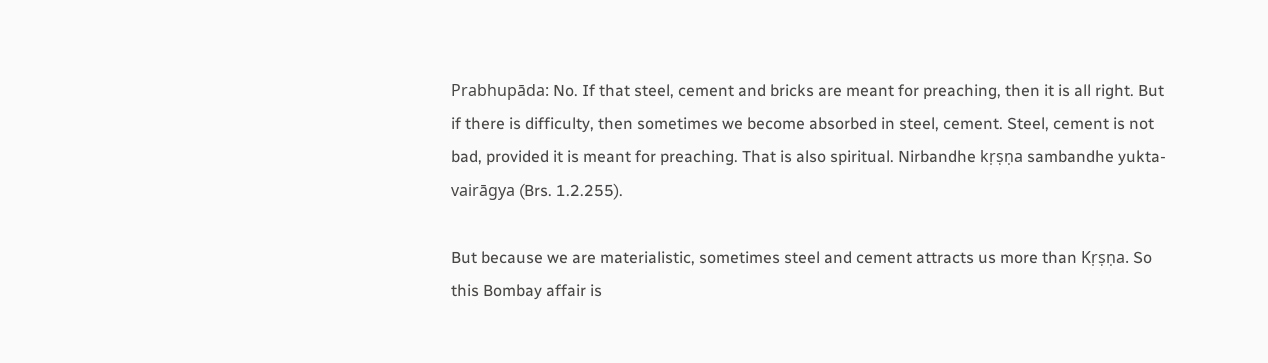Prabhupāda: No. If that steel, cement and bricks are meant for preaching, then it is all right. But if there is difficulty, then sometimes we become absorbed in steel, cement. Steel, cement is not bad, provided it is meant for preaching. That is also spiritual. Nirbandhe kṛṣṇa sambandhe yukta-vairāgya (Brs. 1.2.255).

But because we are materialistic, sometimes steel and cement attracts us more than Kṛṣṇa. So this Bombay affair is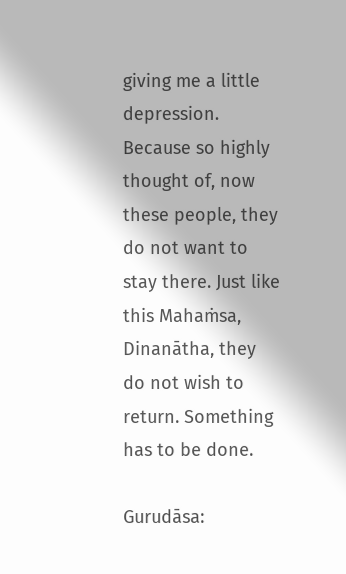giving me a little depression. Because so highly thought of, now these people, they do not want to stay there. Just like this Mahaṁsa, Dinanātha, they do not wish to return. Something has to be done.

Gurudāsa: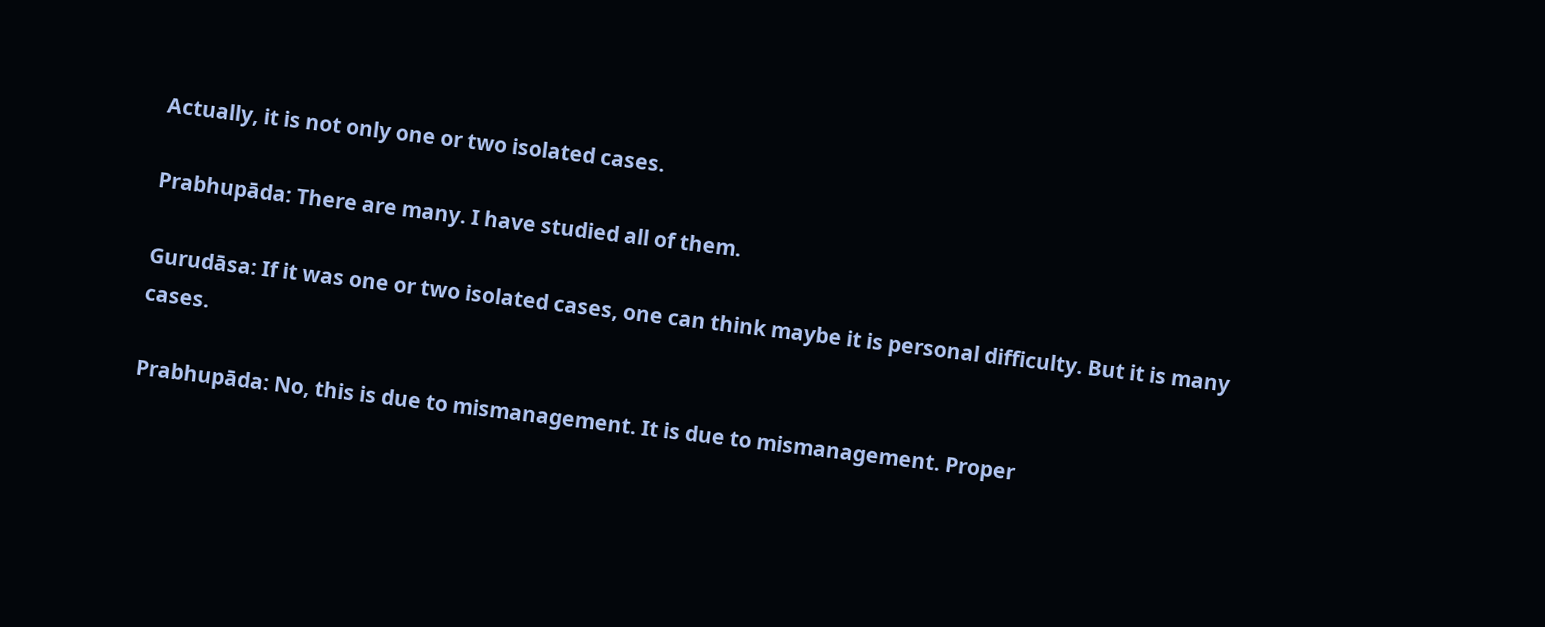Actually, it is not only one or two isolated cases.

Prabhupāda: There are many. I have studied all of them.

Gurudāsa: If it was one or two isolated cases, one can think maybe it is personal difficulty. But it is many cases.

Prabhupāda: No, this is due to mismanagement. It is due to mismanagement. Proper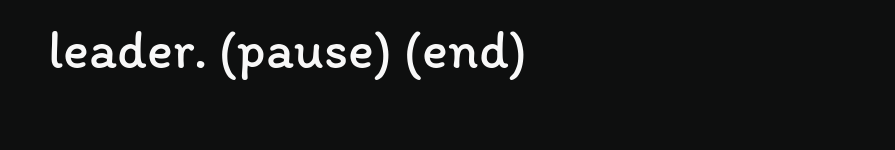leader. (pause) (end)